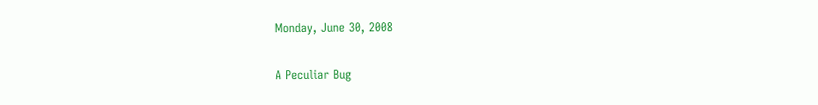Monday, June 30, 2008

A Peculiar Bug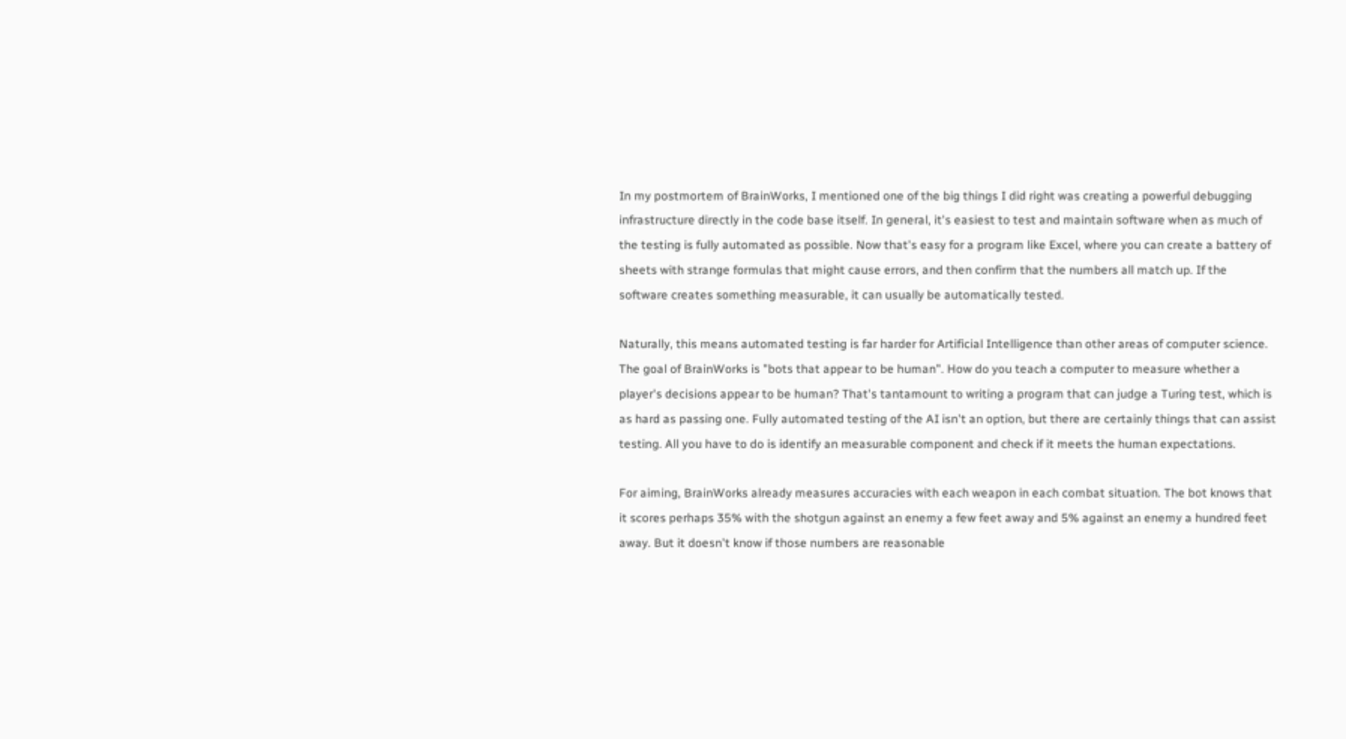In my postmortem of BrainWorks, I mentioned one of the big things I did right was creating a powerful debugging infrastructure directly in the code base itself. In general, it's easiest to test and maintain software when as much of the testing is fully automated as possible. Now that's easy for a program like Excel, where you can create a battery of sheets with strange formulas that might cause errors, and then confirm that the numbers all match up. If the software creates something measurable, it can usually be automatically tested.

Naturally, this means automated testing is far harder for Artificial Intelligence than other areas of computer science. The goal of BrainWorks is "bots that appear to be human". How do you teach a computer to measure whether a player's decisions appear to be human? That's tantamount to writing a program that can judge a Turing test, which is as hard as passing one. Fully automated testing of the AI isn't an option, but there are certainly things that can assist testing. All you have to do is identify an measurable component and check if it meets the human expectations.

For aiming, BrainWorks already measures accuracies with each weapon in each combat situation. The bot knows that it scores perhaps 35% with the shotgun against an enemy a few feet away and 5% against an enemy a hundred feet away. But it doesn't know if those numbers are reasonable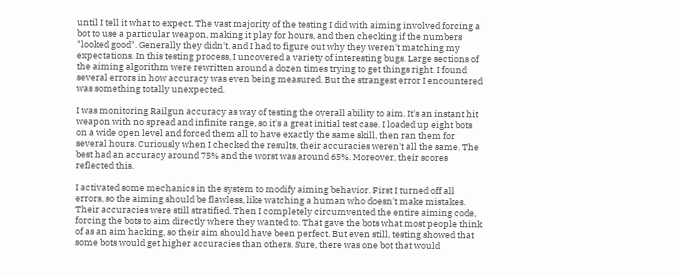until I tell it what to expect. The vast majority of the testing I did with aiming involved forcing a bot to use a particular weapon, making it play for hours, and then checking if the numbers "looked good". Generally they didn't, and I had to figure out why they weren't matching my expectations. In this testing process, I uncovered a variety of interesting bugs. Large sections of the aiming algorithm were rewritten around a dozen times trying to get things right. I found several errors in how accuracy was even being measured. But the strangest error I encountered was something totally unexpected.

I was monitoring Railgun accuracy as way of testing the overall ability to aim. It's an instant hit weapon with no spread and infinite range, so it's a great initial test case. I loaded up eight bots on a wide open level and forced them all to have exactly the same skill, then ran them for several hours. Curiously when I checked the results, their accuracies weren't all the same. The best had an accuracy around 75% and the worst was around 65%. Moreover, their scores reflected this.

I activated some mechanics in the system to modify aiming behavior. First I turned off all errors, so the aiming should be flawless, like watching a human who doesn't make mistakes. Their accuracies were still stratified. Then I completely circumvented the entire aiming code, forcing the bots to aim directly where they wanted to. That gave the bots what most people think of as an aim hacking, so their aim should have been perfect. But even still, testing showed that some bots would get higher accuracies than others. Sure, there was one bot that would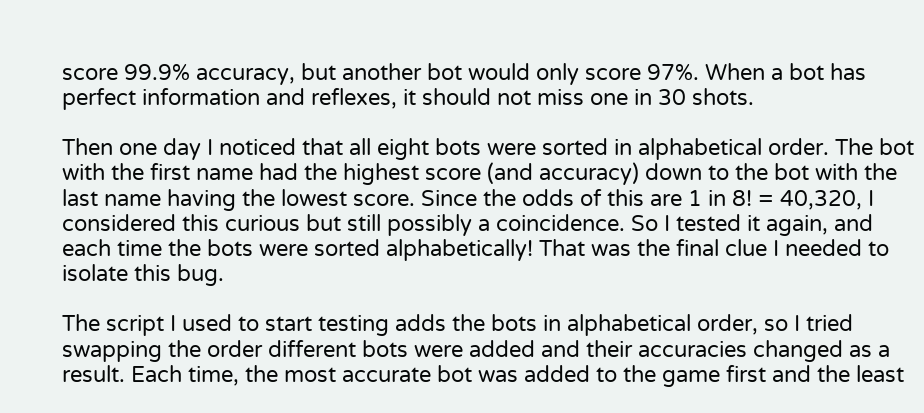score 99.9% accuracy, but another bot would only score 97%. When a bot has perfect information and reflexes, it should not miss one in 30 shots.

Then one day I noticed that all eight bots were sorted in alphabetical order. The bot with the first name had the highest score (and accuracy) down to the bot with the last name having the lowest score. Since the odds of this are 1 in 8! = 40,320, I considered this curious but still possibly a coincidence. So I tested it again, and each time the bots were sorted alphabetically! That was the final clue I needed to isolate this bug.

The script I used to start testing adds the bots in alphabetical order, so I tried swapping the order different bots were added and their accuracies changed as a result. Each time, the most accurate bot was added to the game first and the least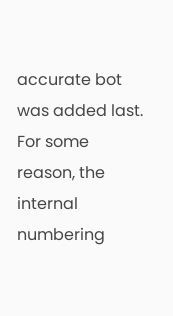accurate bot was added last. For some reason, the internal numbering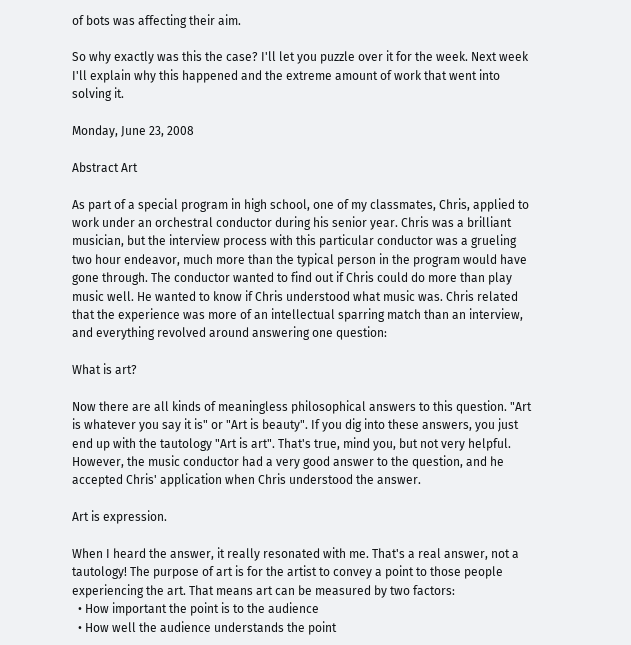of bots was affecting their aim.

So why exactly was this the case? I'll let you puzzle over it for the week. Next week I'll explain why this happened and the extreme amount of work that went into solving it.

Monday, June 23, 2008

Abstract Art

As part of a special program in high school, one of my classmates, Chris, applied to work under an orchestral conductor during his senior year. Chris was a brilliant musician, but the interview process with this particular conductor was a grueling two hour endeavor, much more than the typical person in the program would have gone through. The conductor wanted to find out if Chris could do more than play music well. He wanted to know if Chris understood what music was. Chris related that the experience was more of an intellectual sparring match than an interview, and everything revolved around answering one question:

What is art?

Now there are all kinds of meaningless philosophical answers to this question. "Art is whatever you say it is" or "Art is beauty". If you dig into these answers, you just end up with the tautology "Art is art". That's true, mind you, but not very helpful. However, the music conductor had a very good answer to the question, and he accepted Chris' application when Chris understood the answer.

Art is expression.

When I heard the answer, it really resonated with me. That's a real answer, not a tautology! The purpose of art is for the artist to convey a point to those people experiencing the art. That means art can be measured by two factors:
  • How important the point is to the audience
  • How well the audience understands the point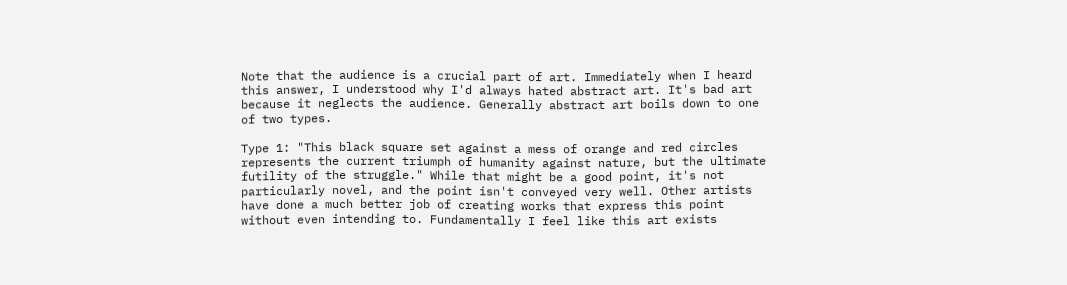Note that the audience is a crucial part of art. Immediately when I heard this answer, I understood why I'd always hated abstract art. It's bad art because it neglects the audience. Generally abstract art boils down to one of two types.

Type 1: "This black square set against a mess of orange and red circles represents the current triumph of humanity against nature, but the ultimate futility of the struggle." While that might be a good point, it's not particularly novel, and the point isn't conveyed very well. Other artists have done a much better job of creating works that express this point without even intending to. Fundamentally I feel like this art exists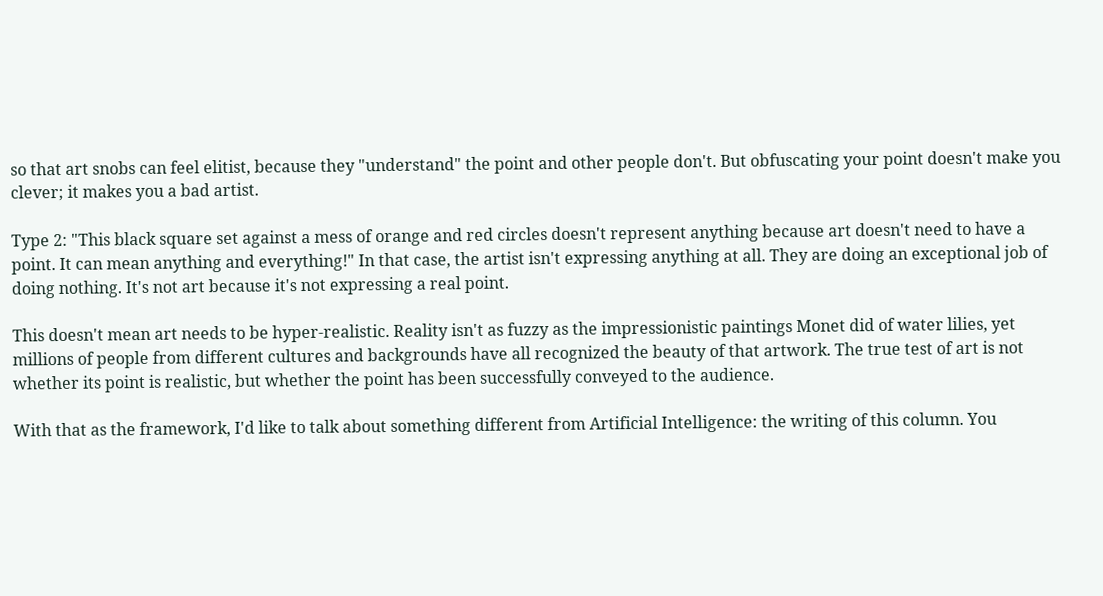so that art snobs can feel elitist, because they "understand" the point and other people don't. But obfuscating your point doesn't make you clever; it makes you a bad artist.

Type 2: "This black square set against a mess of orange and red circles doesn't represent anything because art doesn't need to have a point. It can mean anything and everything!" In that case, the artist isn't expressing anything at all. They are doing an exceptional job of doing nothing. It's not art because it's not expressing a real point.

This doesn't mean art needs to be hyper-realistic. Reality isn't as fuzzy as the impressionistic paintings Monet did of water lilies, yet millions of people from different cultures and backgrounds have all recognized the beauty of that artwork. The true test of art is not whether its point is realistic, but whether the point has been successfully conveyed to the audience.

With that as the framework, I'd like to talk about something different from Artificial Intelligence: the writing of this column. You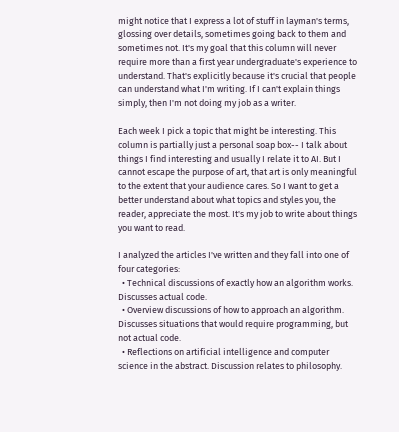might notice that I express a lot of stuff in layman's terms, glossing over details, sometimes going back to them and sometimes not. It's my goal that this column will never require more than a first year undergraduate's experience to understand. That's explicitly because it's crucial that people can understand what I'm writing. If I can't explain things simply, then I'm not doing my job as a writer.

Each week I pick a topic that might be interesting. This column is partially just a personal soap box-- I talk about things I find interesting and usually I relate it to AI. But I cannot escape the purpose of art, that art is only meaningful to the extent that your audience cares. So I want to get a better understand about what topics and styles you, the reader, appreciate the most. It's my job to write about things you want to read.

I analyzed the articles I've written and they fall into one of four categories:
  • Technical discussions of exactly how an algorithm works. Discusses actual code.
  • Overview discussions of how to approach an algorithm. Discusses situations that would require programming, but not actual code.
  • Reflections on artificial intelligence and computer science in the abstract. Discussion relates to philosophy.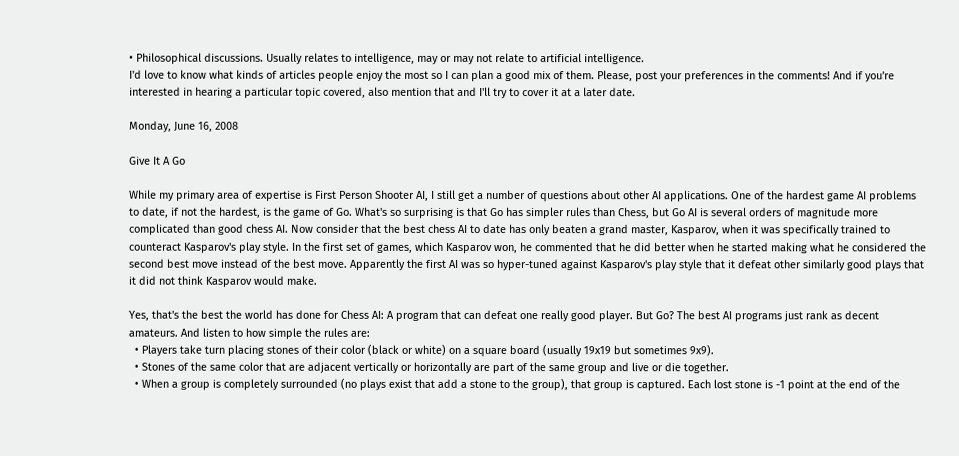• Philosophical discussions. Usually relates to intelligence, may or may not relate to artificial intelligence.
I'd love to know what kinds of articles people enjoy the most so I can plan a good mix of them. Please, post your preferences in the comments! And if you're interested in hearing a particular topic covered, also mention that and I'll try to cover it at a later date.

Monday, June 16, 2008

Give It A Go

While my primary area of expertise is First Person Shooter AI, I still get a number of questions about other AI applications. One of the hardest game AI problems to date, if not the hardest, is the game of Go. What's so surprising is that Go has simpler rules than Chess, but Go AI is several orders of magnitude more complicated than good chess AI. Now consider that the best chess AI to date has only beaten a grand master, Kasparov, when it was specifically trained to counteract Kasparov's play style. In the first set of games, which Kasparov won, he commented that he did better when he started making what he considered the second best move instead of the best move. Apparently the first AI was so hyper-tuned against Kasparov's play style that it defeat other similarly good plays that it did not think Kasparov would make.

Yes, that's the best the world has done for Chess AI: A program that can defeat one really good player. But Go? The best AI programs just rank as decent amateurs. And listen to how simple the rules are:
  • Players take turn placing stones of their color (black or white) on a square board (usually 19x19 but sometimes 9x9).
  • Stones of the same color that are adjacent vertically or horizontally are part of the same group and live or die together.
  • When a group is completely surrounded (no plays exist that add a stone to the group), that group is captured. Each lost stone is -1 point at the end of the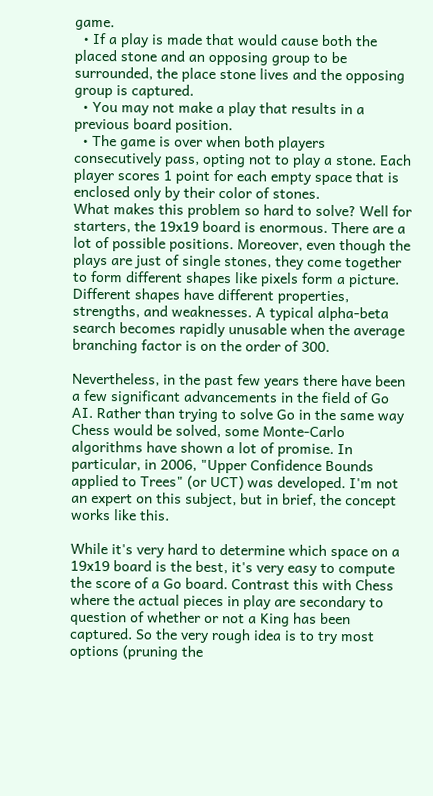game.
  • If a play is made that would cause both the placed stone and an opposing group to be surrounded, the place stone lives and the opposing group is captured.
  • You may not make a play that results in a previous board position.
  • The game is over when both players consecutively pass, opting not to play a stone. Each player scores 1 point for each empty space that is enclosed only by their color of stones.
What makes this problem so hard to solve? Well for starters, the 19x19 board is enormous. There are a lot of possible positions. Moreover, even though the plays are just of single stones, they come together to form different shapes like pixels form a picture. Different shapes have different properties, strengths, and weaknesses. A typical alpha-beta search becomes rapidly unusable when the average branching factor is on the order of 300.

Nevertheless, in the past few years there have been a few significant advancements in the field of Go AI. Rather than trying to solve Go in the same way Chess would be solved, some Monte-Carlo algorithms have shown a lot of promise. In particular, in 2006, "Upper Confidence Bounds applied to Trees" (or UCT) was developed. I'm not an expert on this subject, but in brief, the concept works like this.

While it's very hard to determine which space on a 19x19 board is the best, it's very easy to compute the score of a Go board. Contrast this with Chess where the actual pieces in play are secondary to question of whether or not a King has been captured. So the very rough idea is to try most options (pruning the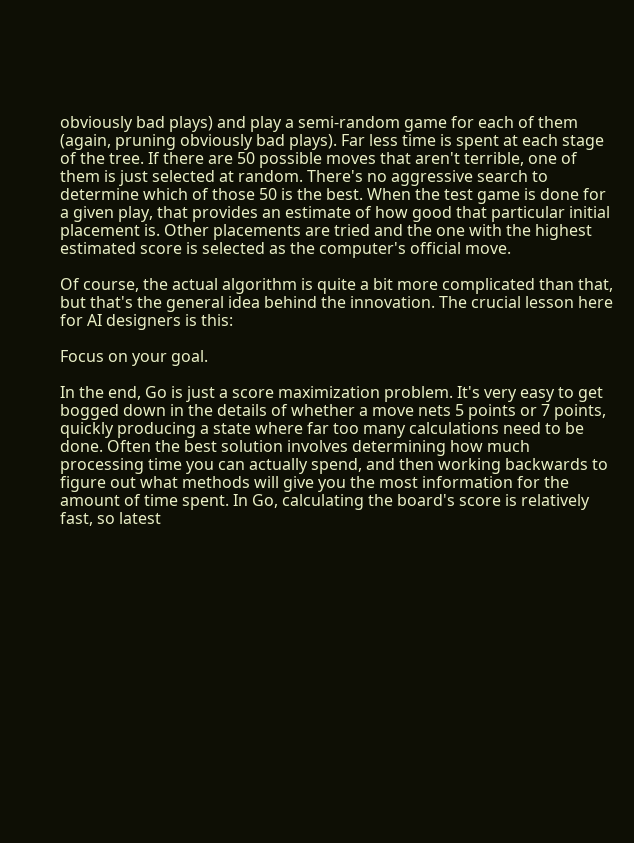obviously bad plays) and play a semi-random game for each of them (again, pruning obviously bad plays). Far less time is spent at each stage of the tree. If there are 50 possible moves that aren't terrible, one of them is just selected at random. There's no aggressive search to determine which of those 50 is the best. When the test game is done for a given play, that provides an estimate of how good that particular initial placement is. Other placements are tried and the one with the highest estimated score is selected as the computer's official move.

Of course, the actual algorithm is quite a bit more complicated than that, but that's the general idea behind the innovation. The crucial lesson here for AI designers is this:

Focus on your goal.

In the end, Go is just a score maximization problem. It's very easy to get bogged down in the details of whether a move nets 5 points or 7 points, quickly producing a state where far too many calculations need to be done. Often the best solution involves determining how much processing time you can actually spend, and then working backwards to figure out what methods will give you the most information for the amount of time spent. In Go, calculating the board's score is relatively fast, so latest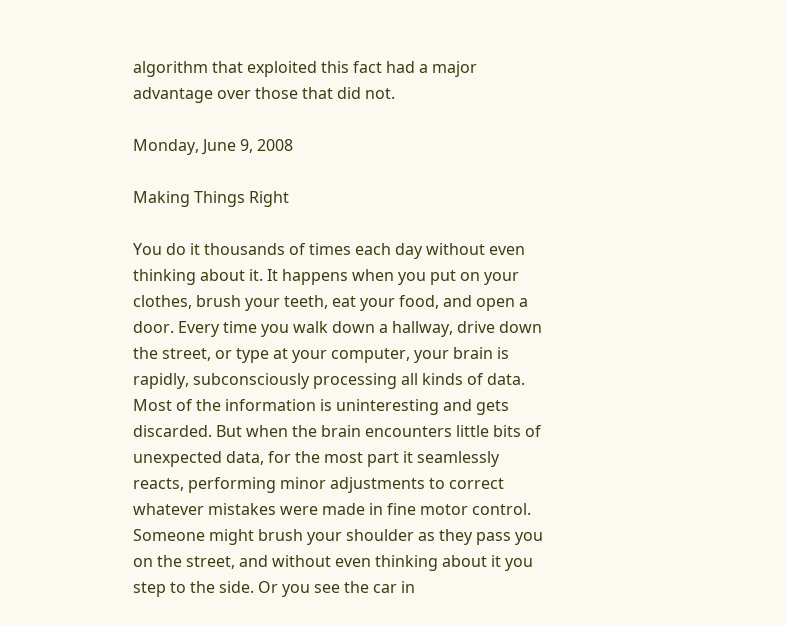algorithm that exploited this fact had a major advantage over those that did not.

Monday, June 9, 2008

Making Things Right

You do it thousands of times each day without even thinking about it. It happens when you put on your clothes, brush your teeth, eat your food, and open a door. Every time you walk down a hallway, drive down the street, or type at your computer, your brain is rapidly, subconsciously processing all kinds of data. Most of the information is uninteresting and gets discarded. But when the brain encounters little bits of unexpected data, for the most part it seamlessly reacts, performing minor adjustments to correct whatever mistakes were made in fine motor control. Someone might brush your shoulder as they pass you on the street, and without even thinking about it you step to the side. Or you see the car in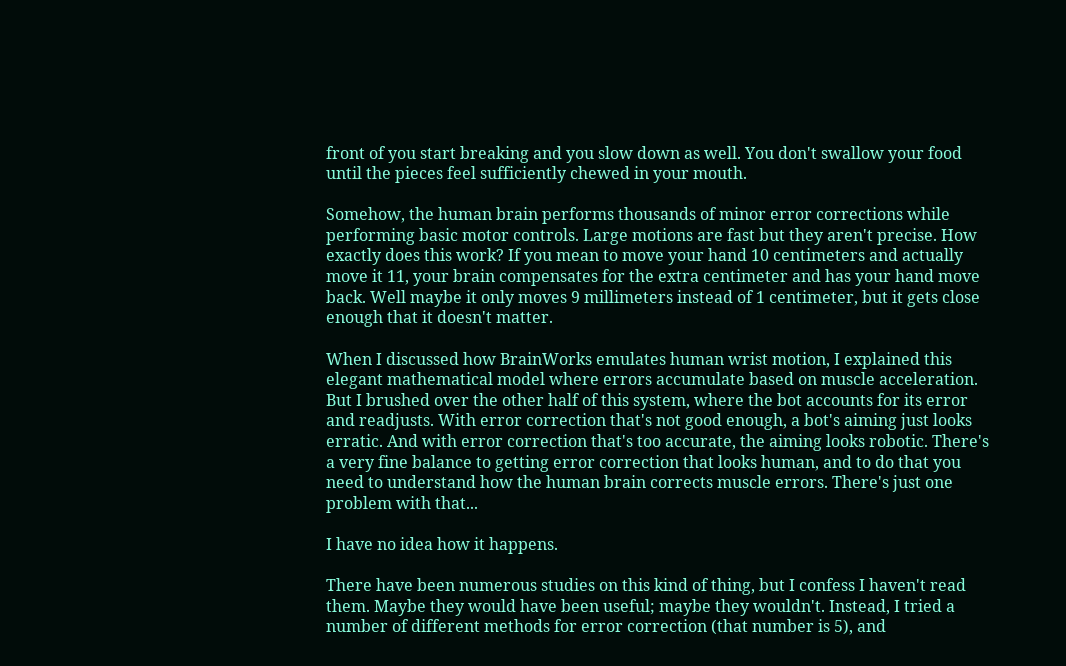front of you start breaking and you slow down as well. You don't swallow your food until the pieces feel sufficiently chewed in your mouth.

Somehow, the human brain performs thousands of minor error corrections while performing basic motor controls. Large motions are fast but they aren't precise. How exactly does this work? If you mean to move your hand 10 centimeters and actually move it 11, your brain compensates for the extra centimeter and has your hand move back. Well maybe it only moves 9 millimeters instead of 1 centimeter, but it gets close enough that it doesn't matter.

When I discussed how BrainWorks emulates human wrist motion, I explained this elegant mathematical model where errors accumulate based on muscle acceleration. But I brushed over the other half of this system, where the bot accounts for its error and readjusts. With error correction that's not good enough, a bot's aiming just looks erratic. And with error correction that's too accurate, the aiming looks robotic. There's a very fine balance to getting error correction that looks human, and to do that you need to understand how the human brain corrects muscle errors. There's just one problem with that...

I have no idea how it happens.

There have been numerous studies on this kind of thing, but I confess I haven't read them. Maybe they would have been useful; maybe they wouldn't. Instead, I tried a number of different methods for error correction (that number is 5), and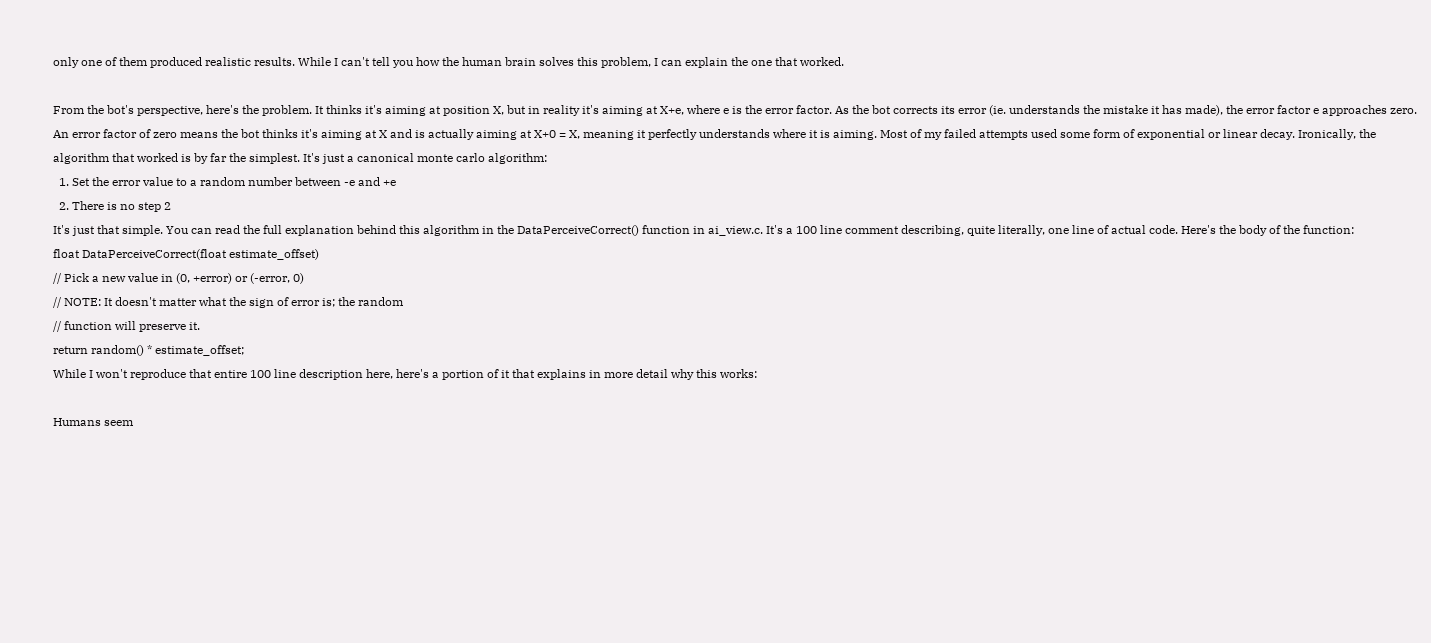only one of them produced realistic results. While I can't tell you how the human brain solves this problem, I can explain the one that worked.

From the bot's perspective, here's the problem. It thinks it's aiming at position X, but in reality it's aiming at X+e, where e is the error factor. As the bot corrects its error (ie. understands the mistake it has made), the error factor e approaches zero. An error factor of zero means the bot thinks it's aiming at X and is actually aiming at X+0 = X, meaning it perfectly understands where it is aiming. Most of my failed attempts used some form of exponential or linear decay. Ironically, the algorithm that worked is by far the simplest. It's just a canonical monte carlo algorithm:
  1. Set the error value to a random number between -e and +e
  2. There is no step 2
It's just that simple. You can read the full explanation behind this algorithm in the DataPerceiveCorrect() function in ai_view.c. It's a 100 line comment describing, quite literally, one line of actual code. Here's the body of the function:
float DataPerceiveCorrect(float estimate_offset)
// Pick a new value in (0, +error) or (-error, 0)
// NOTE: It doesn't matter what the sign of error is; the random
// function will preserve it.
return random() * estimate_offset;
While I won't reproduce that entire 100 line description here, here's a portion of it that explains in more detail why this works:

Humans seem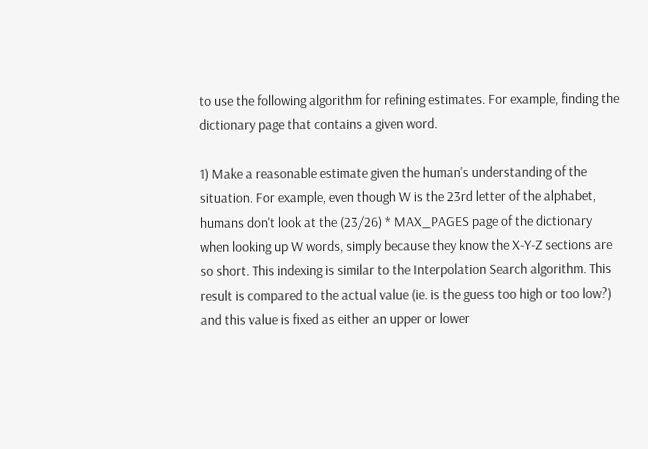to use the following algorithm for refining estimates. For example, finding the dictionary page that contains a given word.

1) Make a reasonable estimate given the human's understanding of the situation. For example, even though W is the 23rd letter of the alphabet, humans don't look at the (23/26) * MAX_PAGES page of the dictionary when looking up W words, simply because they know the X-Y-Z sections are so short. This indexing is similar to the Interpolation Search algorithm. This result is compared to the actual value (ie. is the guess too high or too low?) and this value is fixed as either an upper or lower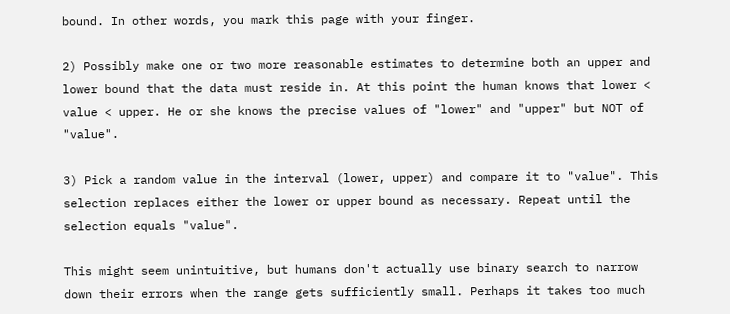bound. In other words, you mark this page with your finger.

2) Possibly make one or two more reasonable estimates to determine both an upper and lower bound that the data must reside in. At this point the human knows that lower < value < upper. He or she knows the precise values of "lower" and "upper" but NOT of "value".

3) Pick a random value in the interval (lower, upper) and compare it to "value". This selection replaces either the lower or upper bound as necessary. Repeat until the selection equals "value".

This might seem unintuitive, but humans don't actually use binary search to narrow down their errors when the range gets sufficiently small. Perhaps it takes too much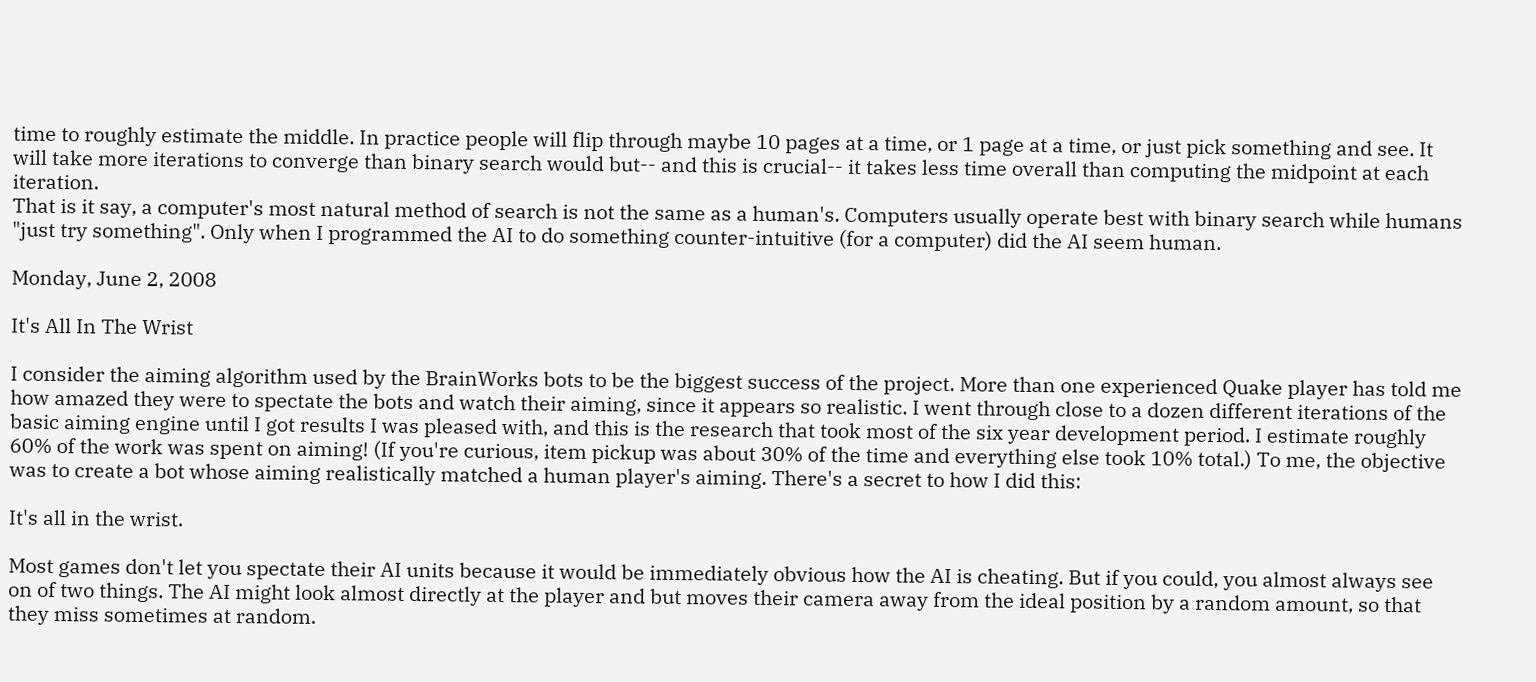time to roughly estimate the middle. In practice people will flip through maybe 10 pages at a time, or 1 page at a time, or just pick something and see. It will take more iterations to converge than binary search would but-- and this is crucial-- it takes less time overall than computing the midpoint at each iteration.
That is it say, a computer's most natural method of search is not the same as a human's. Computers usually operate best with binary search while humans "just try something". Only when I programmed the AI to do something counter-intuitive (for a computer) did the AI seem human.

Monday, June 2, 2008

It's All In The Wrist

I consider the aiming algorithm used by the BrainWorks bots to be the biggest success of the project. More than one experienced Quake player has told me how amazed they were to spectate the bots and watch their aiming, since it appears so realistic. I went through close to a dozen different iterations of the basic aiming engine until I got results I was pleased with, and this is the research that took most of the six year development period. I estimate roughly 60% of the work was spent on aiming! (If you're curious, item pickup was about 30% of the time and everything else took 10% total.) To me, the objective was to create a bot whose aiming realistically matched a human player's aiming. There's a secret to how I did this:

It's all in the wrist.

Most games don't let you spectate their AI units because it would be immediately obvious how the AI is cheating. But if you could, you almost always see on of two things. The AI might look almost directly at the player and but moves their camera away from the ideal position by a random amount, so that they miss sometimes at random.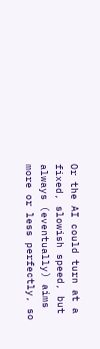Or the AI could turn at a fixed, slowish speed, but always (eventually) aims more or less perfectly, so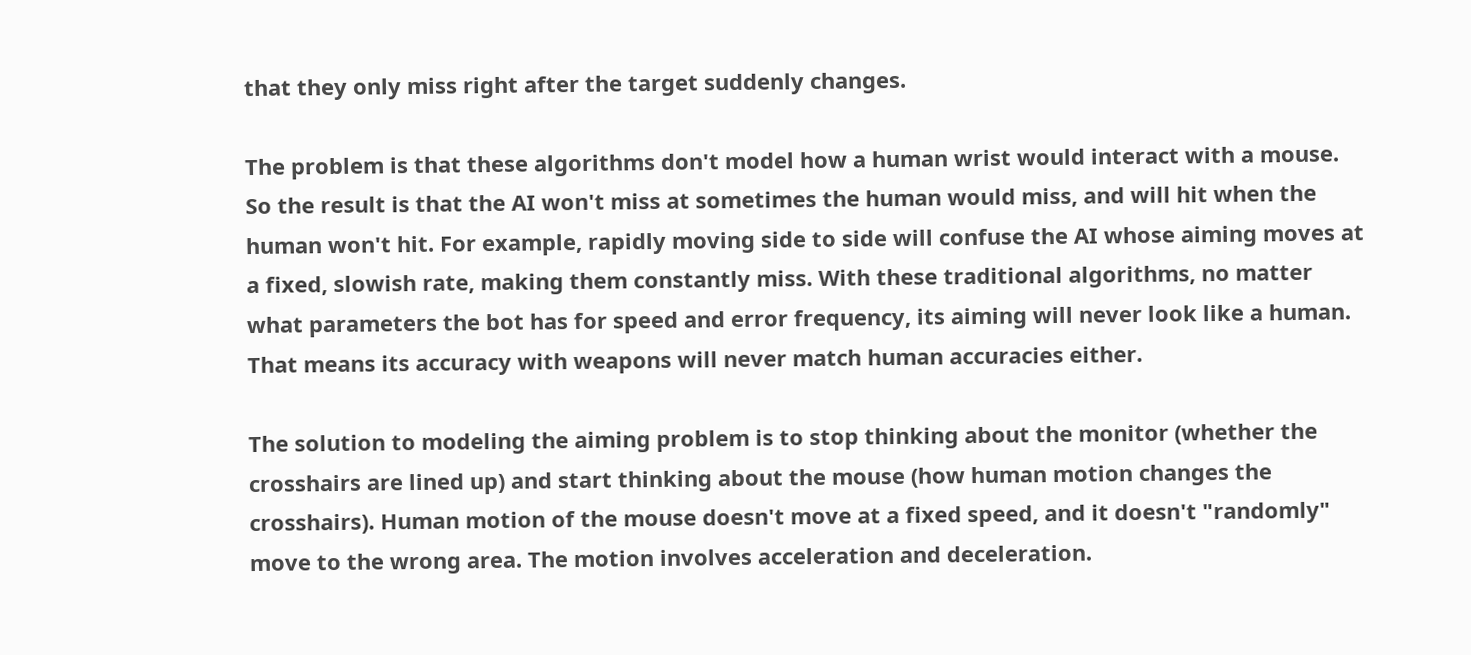that they only miss right after the target suddenly changes.

The problem is that these algorithms don't model how a human wrist would interact with a mouse. So the result is that the AI won't miss at sometimes the human would miss, and will hit when the human won't hit. For example, rapidly moving side to side will confuse the AI whose aiming moves at a fixed, slowish rate, making them constantly miss. With these traditional algorithms, no matter what parameters the bot has for speed and error frequency, its aiming will never look like a human. That means its accuracy with weapons will never match human accuracies either.

The solution to modeling the aiming problem is to stop thinking about the monitor (whether the crosshairs are lined up) and start thinking about the mouse (how human motion changes the crosshairs). Human motion of the mouse doesn't move at a fixed speed, and it doesn't "randomly" move to the wrong area. The motion involves acceleration and deceleration.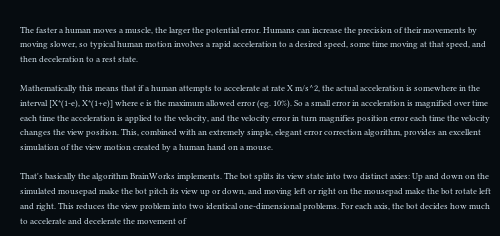The faster a human moves a muscle, the larger the potential error. Humans can increase the precision of their movements by moving slower, so typical human motion involves a rapid acceleration to a desired speed, some time moving at that speed, and then deceleration to a rest state.

Mathematically this means that if a human attempts to accelerate at rate X m/s^2, the actual acceleration is somewhere in the interval [X*(1-e), X*(1+e)] where e is the maximum allowed error (eg. 10%). So a small error in acceleration is magnified over time each time the acceleration is applied to the velocity, and the velocity error in turn magnifies position error each time the velocity changes the view position. This, combined with an extremely simple, elegant error correction algorithm, provides an excellent simulation of the view motion created by a human hand on a mouse.

That's basically the algorithm BrainWorks implements. The bot splits its view state into two distinct axies: Up and down on the simulated mousepad make the bot pitch its view up or down, and moving left or right on the mousepad make the bot rotate left and right. This reduces the view problem into two identical one-dimensional problems. For each axis, the bot decides how much to accelerate and decelerate the movement of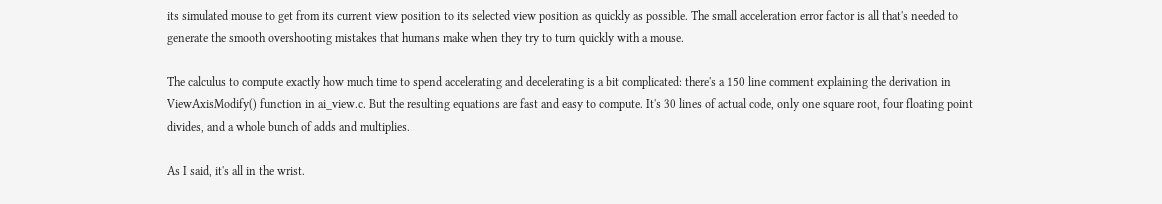its simulated mouse to get from its current view position to its selected view position as quickly as possible. The small acceleration error factor is all that's needed to generate the smooth overshooting mistakes that humans make when they try to turn quickly with a mouse.

The calculus to compute exactly how much time to spend accelerating and decelerating is a bit complicated: there's a 150 line comment explaining the derivation in ViewAxisModify() function in ai_view.c. But the resulting equations are fast and easy to compute. It's 30 lines of actual code, only one square root, four floating point divides, and a whole bunch of adds and multiplies.

As I said, it's all in the wrist.